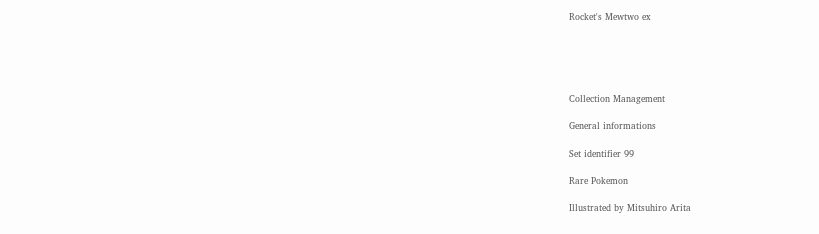Rocket's Mewtwo ex





Collection Management

General informations

Set identifier 99

Rare Pokemon

Illustrated by Mitsuhiro Arita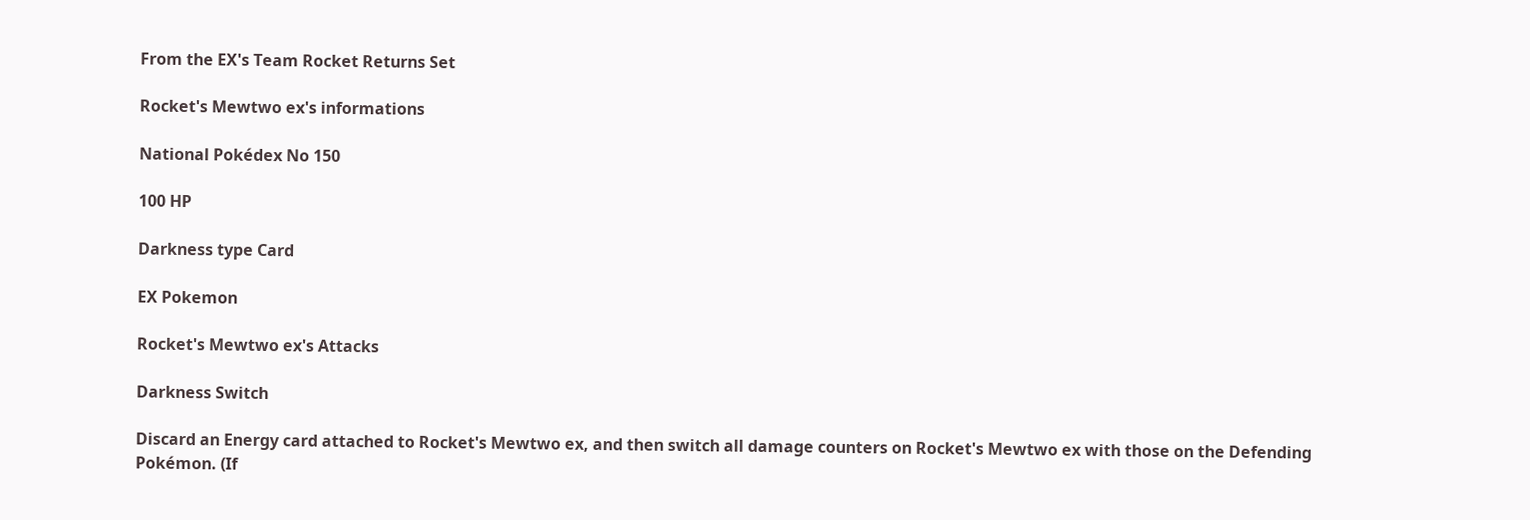From the EX's Team Rocket Returns Set

Rocket's Mewtwo ex's informations

National Pokédex No 150

100 HP

Darkness type Card

EX Pokemon

Rocket's Mewtwo ex's Attacks

Darkness Switch

Discard an Energy card attached to Rocket's Mewtwo ex, and then switch all damage counters on Rocket's Mewtwo ex with those on the Defending Pokémon. (If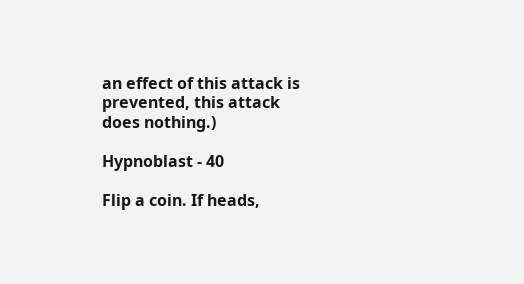an effect of this attack is prevented, this attack does nothing.)

Hypnoblast - 40

Flip a coin. If heads,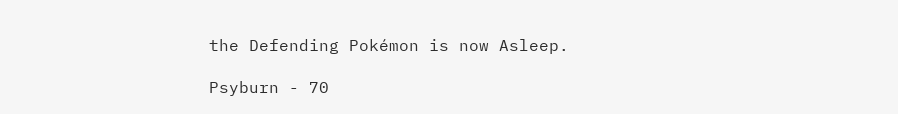the Defending Pokémon is now Asleep.

Psyburn - 70